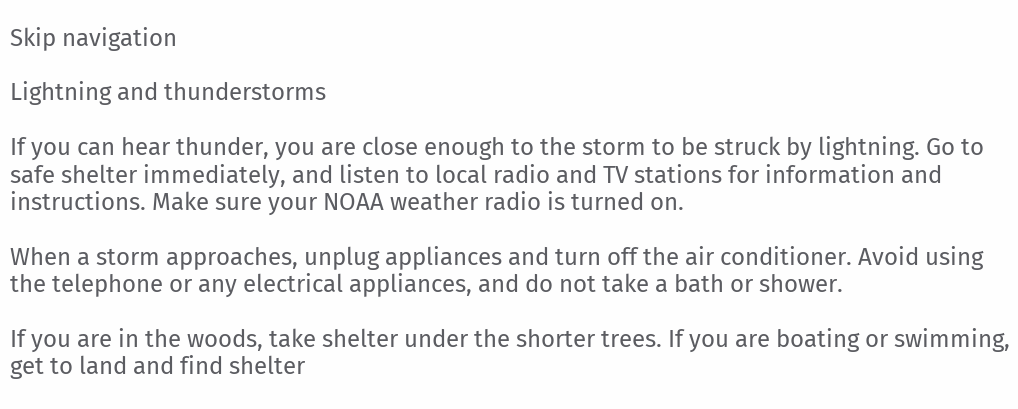Skip navigation

Lightning and thunderstorms

If you can hear thunder, you are close enough to the storm to be struck by lightning. Go to safe shelter immediately, and listen to local radio and TV stations for information and instructions. Make sure your NOAA weather radio is turned on.

When a storm approaches, unplug appliances and turn off the air conditioner. Avoid using the telephone or any electrical appliances, and do not take a bath or shower.

If you are in the woods, take shelter under the shorter trees. If you are boating or swimming, get to land and find shelter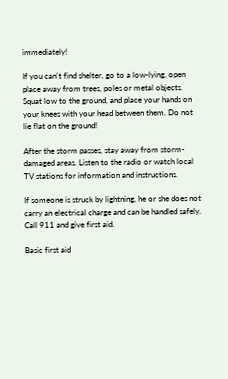immediately!

If you can't find shelter, go to a low-lying, open place away from trees, poles or metal objects. Squat low to the ground, and place your hands on your knees with your head between them. Do not lie flat on the ground!

After the storm passes, stay away from storm-damaged areas. Listen to the radio or watch local TV stations for information and instructions.

If someone is struck by lightning, he or she does not carry an electrical charge and can be handled safely. Call 911 and give first aid.

Basic first aid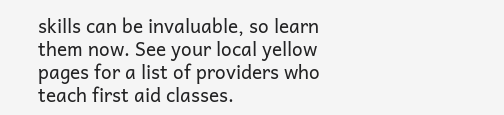skills can be invaluable, so learn them now. See your local yellow pages for a list of providers who teach first aid classes.